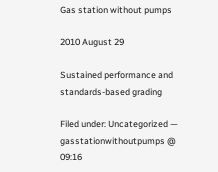Gas station without pumps

2010 August 29

Sustained performance and standards-based grading

Filed under: Uncategorized — gasstationwithoutpumps @ 09:16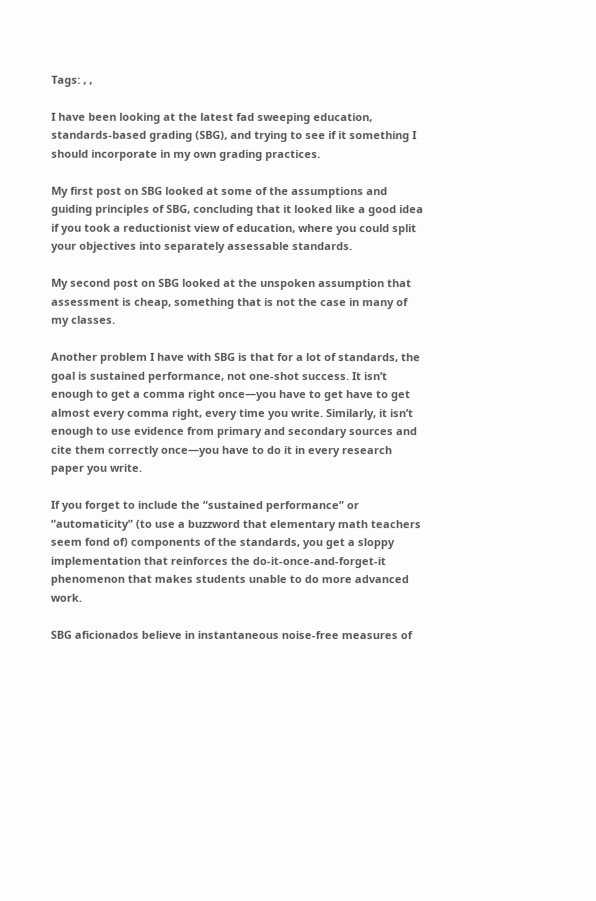Tags: , ,

I have been looking at the latest fad sweeping education, standards-based grading (SBG), and trying to see if it something I should incorporate in my own grading practices.

My first post on SBG looked at some of the assumptions and guiding principles of SBG, concluding that it looked like a good idea if you took a reductionist view of education, where you could split your objectives into separately assessable standards.

My second post on SBG looked at the unspoken assumption that assessment is cheap, something that is not the case in many of my classes.

Another problem I have with SBG is that for a lot of standards, the goal is sustained performance, not one-shot success. It isn’t enough to get a comma right once—you have to get have to get almost every comma right, every time you write. Similarly, it isn’t enough to use evidence from primary and secondary sources and cite them correctly once—you have to do it in every research paper you write.

If you forget to include the “sustained performance” or “automaticity” (to use a buzzword that elementary math teachers seem fond of) components of the standards, you get a sloppy implementation that reinforces the do-it-once-and-forget-it phenomenon that makes students unable to do more advanced work.

SBG aficionados believe in instantaneous noise-free measures of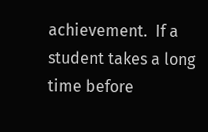achievement.  If a student takes a long time before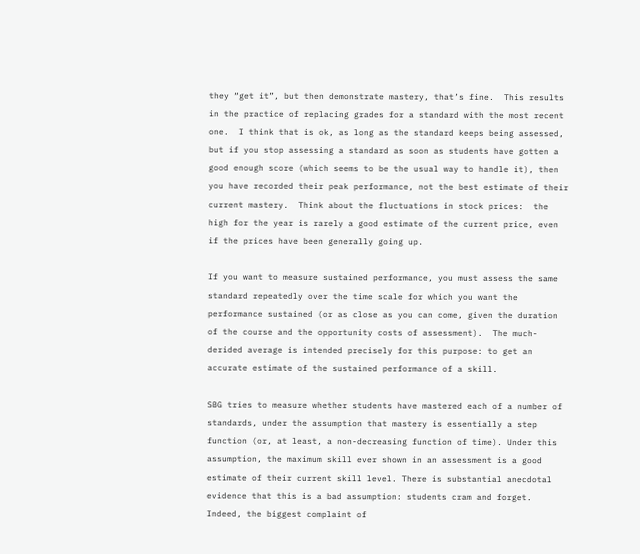they “get it”, but then demonstrate mastery, that’s fine.  This results in the practice of replacing grades for a standard with the most recent one.  I think that is ok, as long as the standard keeps being assessed, but if you stop assessing a standard as soon as students have gotten a good enough score (which seems to be the usual way to handle it), then you have recorded their peak performance, not the best estimate of their current mastery.  Think about the fluctuations in stock prices:  the high for the year is rarely a good estimate of the current price, even if the prices have been generally going up.

If you want to measure sustained performance, you must assess the same standard repeatedly over the time scale for which you want the performance sustained (or as close as you can come, given the duration of the course and the opportunity costs of assessment).  The much-derided average is intended precisely for this purpose: to get an accurate estimate of the sustained performance of a skill.

SBG tries to measure whether students have mastered each of a number of standards, under the assumption that mastery is essentially a step function (or, at least, a non-decreasing function of time). Under this assumption, the maximum skill ever shown in an assessment is a good estimate of their current skill level. There is substantial anecdotal evidence that this is a bad assumption: students cram and forget.  Indeed, the biggest complaint of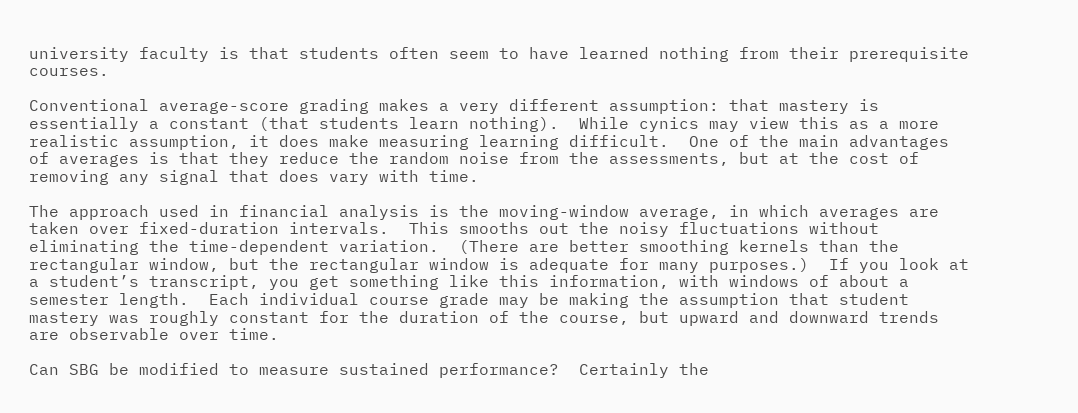university faculty is that students often seem to have learned nothing from their prerequisite courses.

Conventional average-score grading makes a very different assumption: that mastery is essentially a constant (that students learn nothing).  While cynics may view this as a more realistic assumption, it does make measuring learning difficult.  One of the main advantages of averages is that they reduce the random noise from the assessments, but at the cost of removing any signal that does vary with time.

The approach used in financial analysis is the moving-window average, in which averages are taken over fixed-duration intervals.  This smooths out the noisy fluctuations without eliminating the time-dependent variation.  (There are better smoothing kernels than the rectangular window, but the rectangular window is adequate for many purposes.)  If you look at a student’s transcript, you get something like this information, with windows of about a semester length.  Each individual course grade may be making the assumption that student mastery was roughly constant for the duration of the course, but upward and downward trends are observable over time.

Can SBG be modified to measure sustained performance?  Certainly the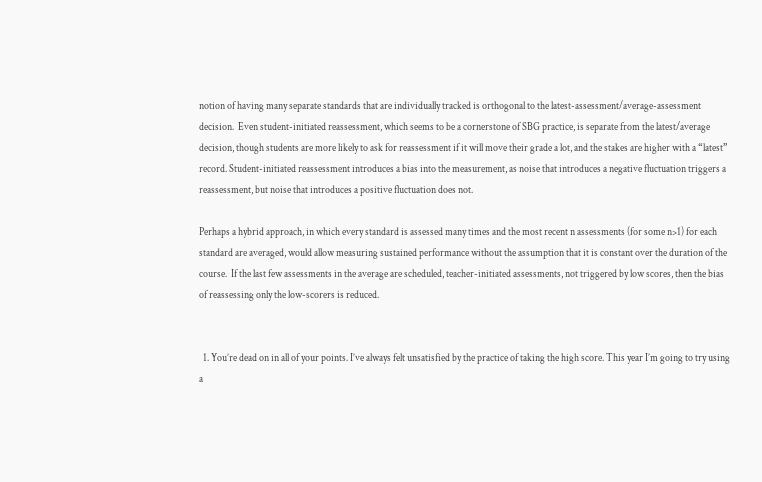notion of having many separate standards that are individually tracked is orthogonal to the latest-assessment/average-assessment decision.  Even student-initiated reassessment, which seems to be a cornerstone of SBG practice, is separate from the latest/average decision, though students are more likely to ask for reassessment if it will move their grade a lot, and the stakes are higher with a “latest” record. Student-initiated reassessment introduces a bias into the measurement, as noise that introduces a negative fluctuation triggers a reassessment, but noise that introduces a positive fluctuation does not.

Perhaps a hybrid approach, in which every standard is assessed many times and the most recent n assessments (for some n>1) for each standard are averaged, would allow measuring sustained performance without the assumption that it is constant over the duration of the course.  If the last few assessments in the average are scheduled, teacher-initiated assessments, not triggered by low scores, then the bias of reassessing only the low-scorers is reduced.


  1. You’re dead on in all of your points. I’ve always felt unsatisfied by the practice of taking the high score. This year I’m going to try using a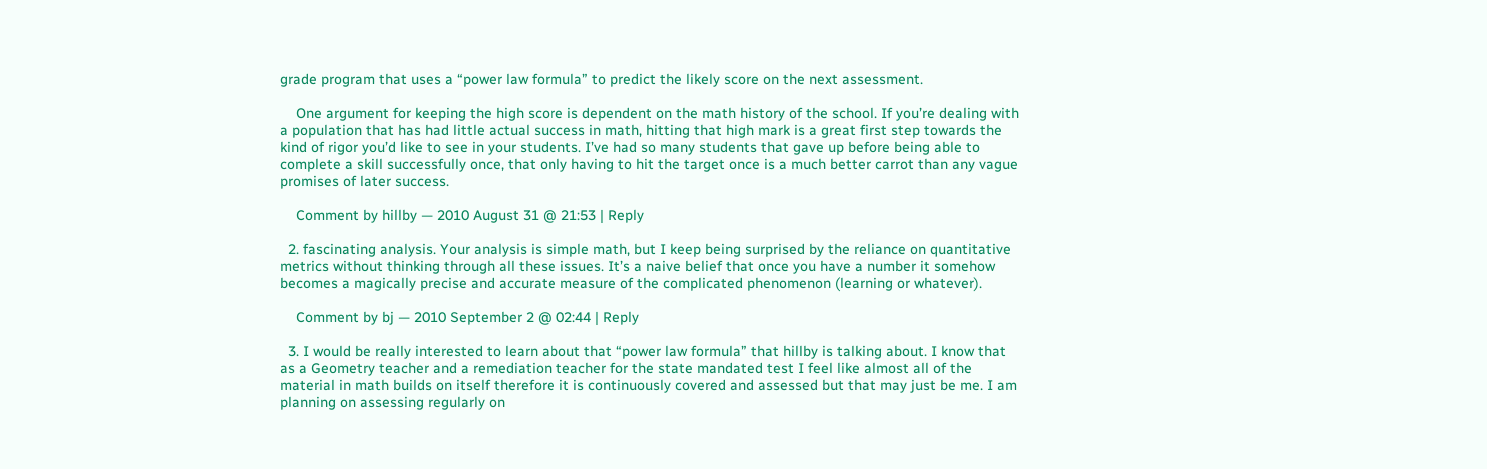grade program that uses a “power law formula” to predict the likely score on the next assessment.

    One argument for keeping the high score is dependent on the math history of the school. If you’re dealing with a population that has had little actual success in math, hitting that high mark is a great first step towards the kind of rigor you’d like to see in your students. I’ve had so many students that gave up before being able to complete a skill successfully once, that only having to hit the target once is a much better carrot than any vague promises of later success.

    Comment by hillby — 2010 August 31 @ 21:53 | Reply

  2. fascinating analysis. Your analysis is simple math, but I keep being surprised by the reliance on quantitative metrics without thinking through all these issues. It’s a naive belief that once you have a number it somehow becomes a magically precise and accurate measure of the complicated phenomenon (learning or whatever).

    Comment by bj — 2010 September 2 @ 02:44 | Reply

  3. I would be really interested to learn about that “power law formula” that hillby is talking about. I know that as a Geometry teacher and a remediation teacher for the state mandated test I feel like almost all of the material in math builds on itself therefore it is continuously covered and assessed but that may just be me. I am planning on assessing regularly on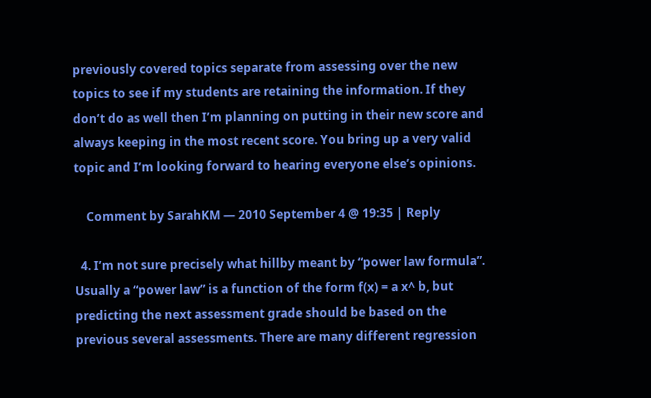previously covered topics separate from assessing over the new topics to see if my students are retaining the information. If they don’t do as well then I’m planning on putting in their new score and always keeping in the most recent score. You bring up a very valid topic and I’m looking forward to hearing everyone else’s opinions.

    Comment by SarahKM — 2010 September 4 @ 19:35 | Reply

  4. I’m not sure precisely what hillby meant by “power law formula”. Usually a “power law” is a function of the form f(x) = a x^ b, but predicting the next assessment grade should be based on the previous several assessments. There are many different regression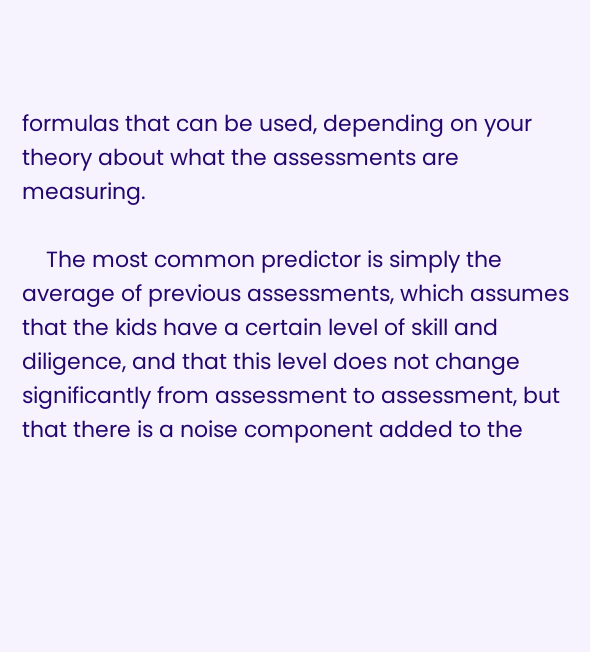formulas that can be used, depending on your theory about what the assessments are measuring.

    The most common predictor is simply the average of previous assessments, which assumes that the kids have a certain level of skill and diligence, and that this level does not change significantly from assessment to assessment, but that there is a noise component added to the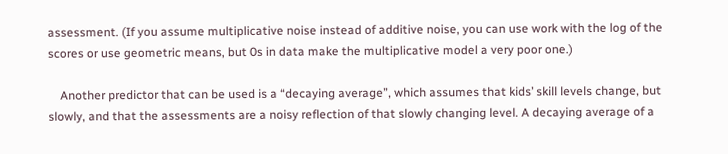assessment. (If you assume multiplicative noise instead of additive noise, you can use work with the log of the scores or use geometric means, but 0s in data make the multiplicative model a very poor one.)

    Another predictor that can be used is a “decaying average”, which assumes that kids’ skill levels change, but slowly, and that the assessments are a noisy reflection of that slowly changing level. A decaying average of a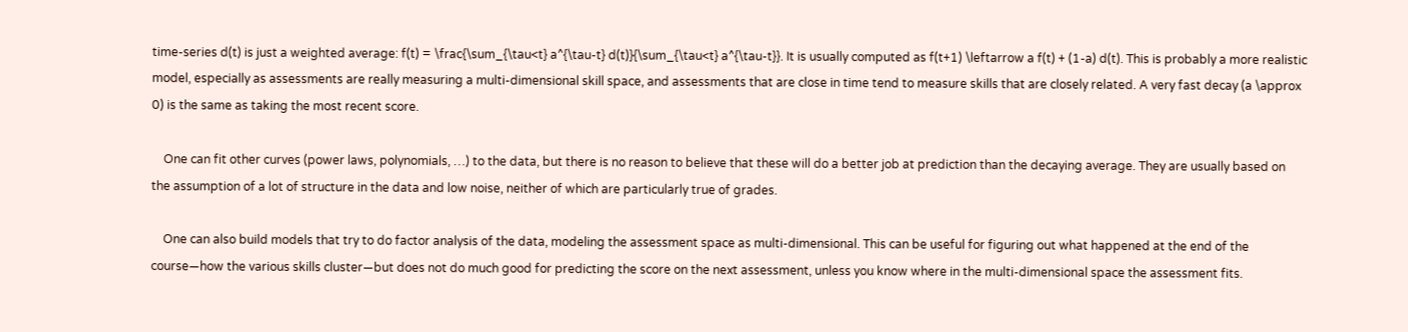time-series d(t) is just a weighted average: f(t) = \frac{\sum_{\tau<t} a^{\tau-t} d(t)}{\sum_{\tau<t} a^{\tau-t}}. It is usually computed as f(t+1) \leftarrow a f(t) + (1-a) d(t). This is probably a more realistic model, especially as assessments are really measuring a multi-dimensional skill space, and assessments that are close in time tend to measure skills that are closely related. A very fast decay (a \approx 0) is the same as taking the most recent score.

    One can fit other curves (power laws, polynomials, …) to the data, but there is no reason to believe that these will do a better job at prediction than the decaying average. They are usually based on the assumption of a lot of structure in the data and low noise, neither of which are particularly true of grades.

    One can also build models that try to do factor analysis of the data, modeling the assessment space as multi-dimensional. This can be useful for figuring out what happened at the end of the course—how the various skills cluster—but does not do much good for predicting the score on the next assessment, unless you know where in the multi-dimensional space the assessment fits.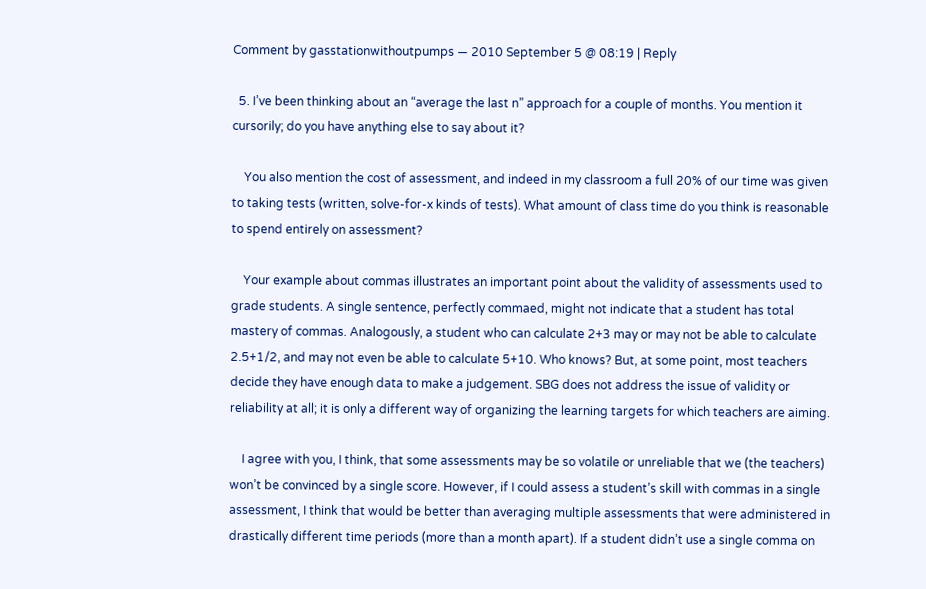Comment by gasstationwithoutpumps — 2010 September 5 @ 08:19 | Reply

  5. I’ve been thinking about an “average the last n” approach for a couple of months. You mention it cursorily; do you have anything else to say about it?

    You also mention the cost of assessment, and indeed in my classroom a full 20% of our time was given to taking tests (written, solve-for-x kinds of tests). What amount of class time do you think is reasonable to spend entirely on assessment?

    Your example about commas illustrates an important point about the validity of assessments used to grade students. A single sentence, perfectly commaed, might not indicate that a student has total mastery of commas. Analogously, a student who can calculate 2+3 may or may not be able to calculate 2.5+1/2, and may not even be able to calculate 5+10. Who knows? But, at some point, most teachers decide they have enough data to make a judgement. SBG does not address the issue of validity or reliability at all; it is only a different way of organizing the learning targets for which teachers are aiming.

    I agree with you, I think, that some assessments may be so volatile or unreliable that we (the teachers) won’t be convinced by a single score. However, if I could assess a student’s skill with commas in a single assessment, I think that would be better than averaging multiple assessments that were administered in drastically different time periods (more than a month apart). If a student didn’t use a single comma on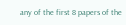any of the first 8 papers of the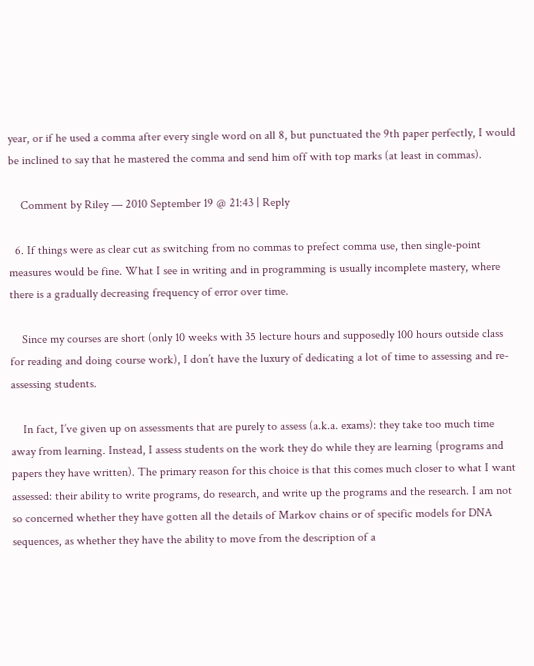year, or if he used a comma after every single word on all 8, but punctuated the 9th paper perfectly, I would be inclined to say that he mastered the comma and send him off with top marks (at least in commas).

    Comment by Riley — 2010 September 19 @ 21:43 | Reply

  6. If things were as clear cut as switching from no commas to prefect comma use, then single-point measures would be fine. What I see in writing and in programming is usually incomplete mastery, where there is a gradually decreasing frequency of error over time.

    Since my courses are short (only 10 weeks with 35 lecture hours and supposedly 100 hours outside class for reading and doing course work), I don’t have the luxury of dedicating a lot of time to assessing and re-assessing students.

    In fact, I’ve given up on assessments that are purely to assess (a.k.a. exams): they take too much time away from learning. Instead, I assess students on the work they do while they are learning (programs and papers they have written). The primary reason for this choice is that this comes much closer to what I want assessed: their ability to write programs, do research, and write up the programs and the research. I am not so concerned whether they have gotten all the details of Markov chains or of specific models for DNA sequences, as whether they have the ability to move from the description of a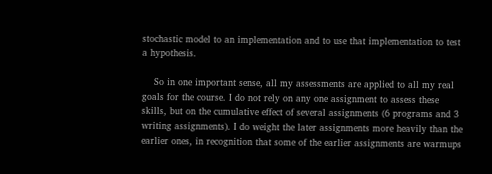stochastic model to an implementation and to use that implementation to test a hypothesis.

    So in one important sense, all my assessments are applied to all my real goals for the course. I do not rely on any one assignment to assess these skills, but on the cumulative effect of several assignments (6 programs and 3 writing assignments). I do weight the later assignments more heavily than the earlier ones, in recognition that some of the earlier assignments are warmups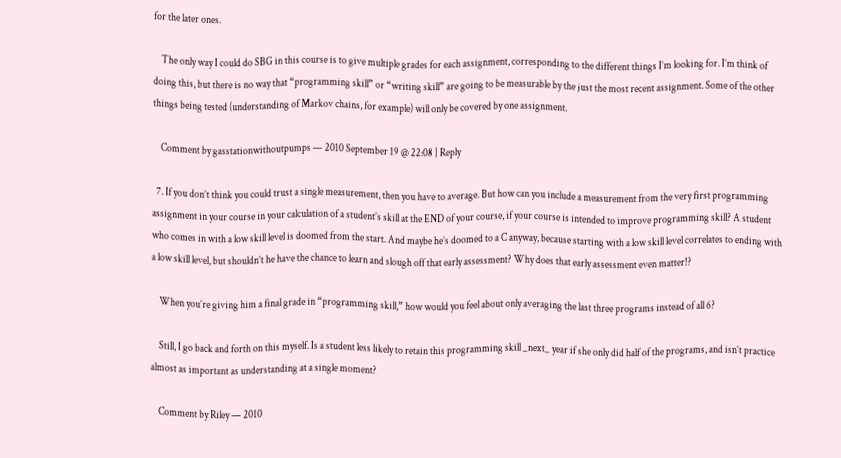for the later ones.

    The only way I could do SBG in this course is to give multiple grades for each assignment, corresponding to the different things I’m looking for. I’m think of doing this, but there is no way that “programming skill” or “writing skill” are going to be measurable by the just the most recent assignment. Some of the other things being tested (understanding of Markov chains, for example) will only be covered by one assignment.

    Comment by gasstationwithoutpumps — 2010 September 19 @ 22:08 | Reply

  7. If you don’t think you could trust a single measurement, then you have to average. But how can you include a measurement from the very first programming assignment in your course in your calculation of a student’s skill at the END of your course, if your course is intended to improve programming skill? A student who comes in with a low skill level is doomed from the start. And maybe he’s doomed to a C anyway, because starting with a low skill level correlates to ending with a low skill level, but shouldn’t he have the chance to learn and slough off that early assessment? Why does that early assessment even matter!?

    When you’re giving him a final grade in “programming skill,” how would you feel about only averaging the last three programs instead of all 6?

    Still, I go back and forth on this myself. Is a student less likely to retain this programming skill _next_ year if she only did half of the programs, and isn’t practice almost as important as understanding at a single moment?

    Comment by Riley — 2010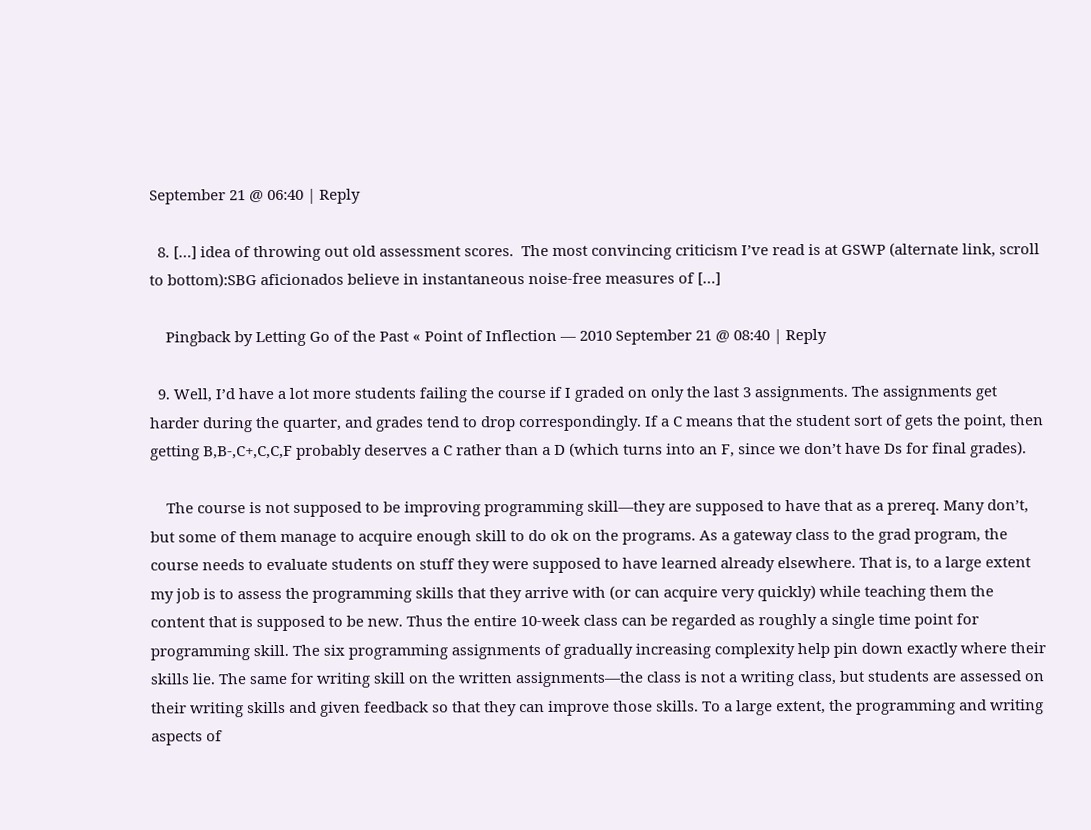September 21 @ 06:40 | Reply

  8. […] idea of throwing out old assessment scores.  The most convincing criticism I’ve read is at GSWP (alternate link, scroll to bottom):SBG aficionados believe in instantaneous noise-free measures of […]

    Pingback by Letting Go of the Past « Point of Inflection — 2010 September 21 @ 08:40 | Reply

  9. Well, I’d have a lot more students failing the course if I graded on only the last 3 assignments. The assignments get harder during the quarter, and grades tend to drop correspondingly. If a C means that the student sort of gets the point, then getting B,B-,C+,C,C,F probably deserves a C rather than a D (which turns into an F, since we don’t have Ds for final grades).

    The course is not supposed to be improving programming skill—they are supposed to have that as a prereq. Many don’t, but some of them manage to acquire enough skill to do ok on the programs. As a gateway class to the grad program, the course needs to evaluate students on stuff they were supposed to have learned already elsewhere. That is, to a large extent my job is to assess the programming skills that they arrive with (or can acquire very quickly) while teaching them the content that is supposed to be new. Thus the entire 10-week class can be regarded as roughly a single time point for programming skill. The six programming assignments of gradually increasing complexity help pin down exactly where their skills lie. The same for writing skill on the written assignments—the class is not a writing class, but students are assessed on their writing skills and given feedback so that they can improve those skills. To a large extent, the programming and writing aspects of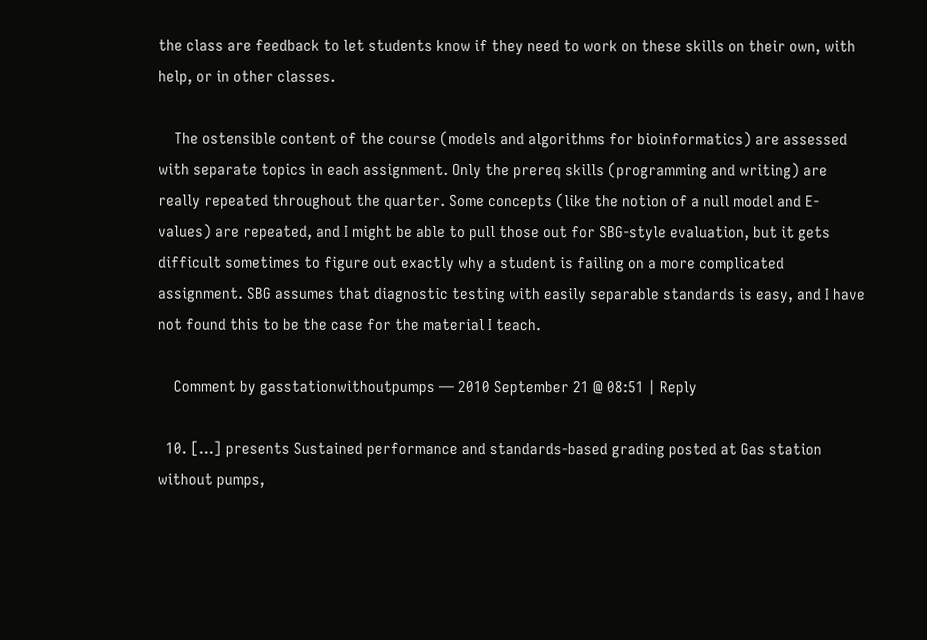the class are feedback to let students know if they need to work on these skills on their own, with help, or in other classes.

    The ostensible content of the course (models and algorithms for bioinformatics) are assessed with separate topics in each assignment. Only the prereq skills (programming and writing) are really repeated throughout the quarter. Some concepts (like the notion of a null model and E-values) are repeated, and I might be able to pull those out for SBG-style evaluation, but it gets difficult sometimes to figure out exactly why a student is failing on a more complicated assignment. SBG assumes that diagnostic testing with easily separable standards is easy, and I have not found this to be the case for the material I teach.

    Comment by gasstationwithoutpumps — 2010 September 21 @ 08:51 | Reply

  10. […] presents Sustained performance and standards-based grading posted at Gas station without pumps,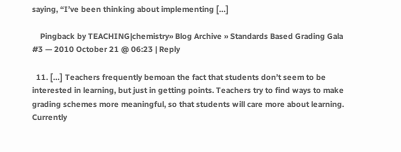saying, “I’ve been thinking about implementing […]

    Pingback by TEACHING|chemistry» Blog Archive » Standards Based Grading Gala #3 — 2010 October 21 @ 06:23 | Reply

  11. […] Teachers frequently bemoan the fact that students don’t seem to be interested in learning, but just in getting points. Teachers try to find ways to make grading schemes more meaningful, so that students will care more about learning. Currently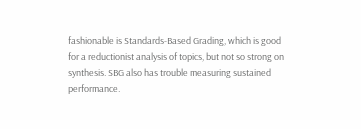fashionable is Standards-Based Grading, which is good for a reductionist analysis of topics, but not so strong on synthesis. SBG also has trouble measuring sustained performance.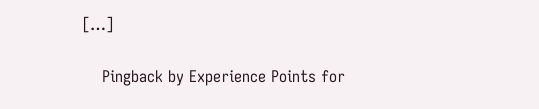[…]

    Pingback by Experience Points for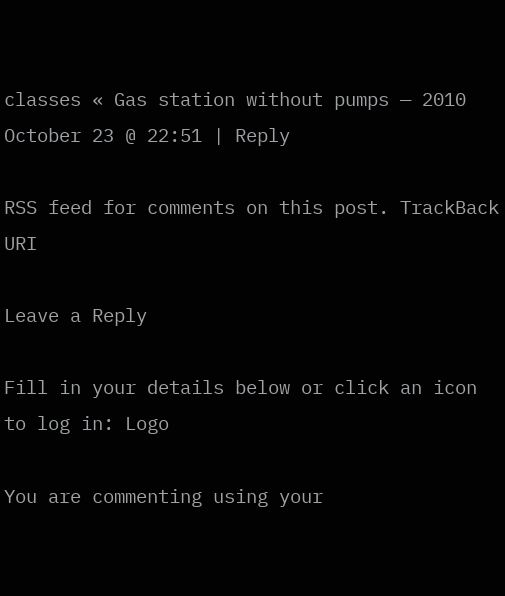classes « Gas station without pumps — 2010 October 23 @ 22:51 | Reply

RSS feed for comments on this post. TrackBack URI

Leave a Reply

Fill in your details below or click an icon to log in: Logo

You are commenting using your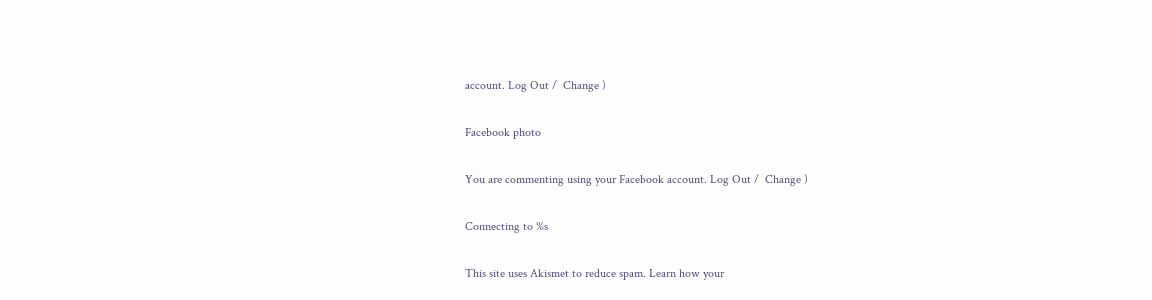account. Log Out /  Change )

Facebook photo

You are commenting using your Facebook account. Log Out /  Change )

Connecting to %s

This site uses Akismet to reduce spam. Learn how your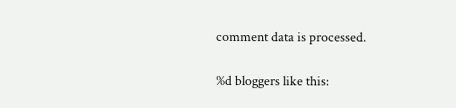comment data is processed.

%d bloggers like this: